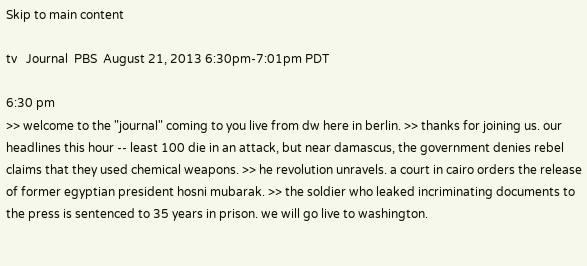Skip to main content

tv   Journal  PBS  August 21, 2013 6:30pm-7:01pm PDT

6:30 pm
>> welcome to the "journal" coming to you live from dw here in berlin. >> thanks for joining us. our headlines this hour -- least 100 die in an attack, but near damascus, the government denies rebel claims that they used chemical weapons. >> he revolution unravels. a court in cairo orders the release of former egyptian president hosni mubarak. >> the soldier who leaked incriminating documents to the press is sentenced to 35 years in prison. we will go live to washington.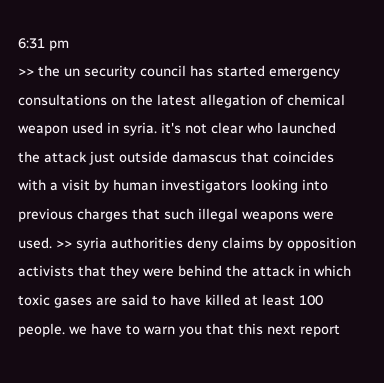6:31 pm
>> the un security council has started emergency consultations on the latest allegation of chemical weapon used in syria. it's not clear who launched the attack just outside damascus that coincides with a visit by human investigators looking into previous charges that such illegal weapons were used. >> syria authorities deny claims by opposition activists that they were behind the attack in which toxic gases are said to have killed at least 100 people. we have to warn you that this next report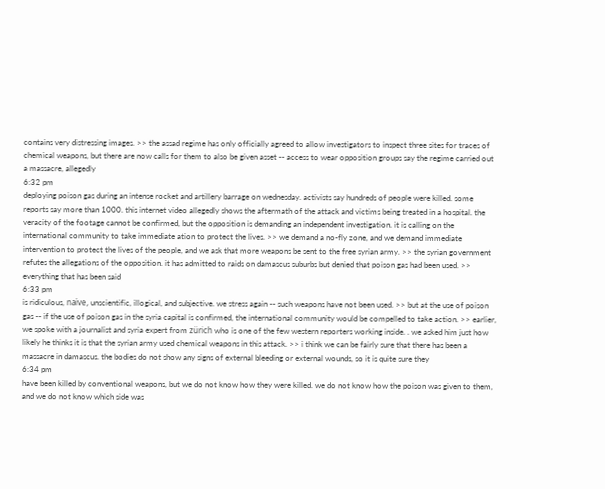contains very distressing images. >> the assad regime has only officially agreed to allow investigators to inspect three sites for traces of chemical weapons, but there are now calls for them to also be given asset -- access to wear opposition groups say the regime carried out a massacre, allegedly
6:32 pm
deploying poison gas during an intense rocket and artillery barrage on wednesday. activists say hundreds of people were killed. some reports say more than 1000. this internet video allegedly shows the aftermath of the attack and victims being treated in a hospital. the veracity of the footage cannot be confirmed, but the opposition is demanding an independent investigation. it is calling on the international community to take immediate ation to protect the lives. >> we demand a no-fly zone, and we demand immediate intervention to protect the lives of the people, and we ask that more weapons be sent to the free syrian army. >> the syrian government refutes the allegations of the opposition. it has admitted to raids on damascus suburbs but denied that poison gas had been used. >> everything that has been said
6:33 pm
is ridiculous, naïve, unscientific, illogical, and subjective. we stress again -- such weapons have not been used. >> but at the use of poison gas -- if the use of poison gas in the syria capital is confirmed, the international community would be compelled to take action. >> earlier, we spoke with a journalist and syria expert from zürich who is one of the few western reporters working inside. . we asked him just how likely he thinks it is that the syrian army used chemical weapons in this attack. >> i think we can be fairly sure that there has been a massacre in damascus. the bodies do not show any signs of external bleeding or external wounds, so it is quite sure they
6:34 pm
have been killed by conventional weapons, but we do not know how they were killed. we do not know how the poison was given to them, and we do not know which side was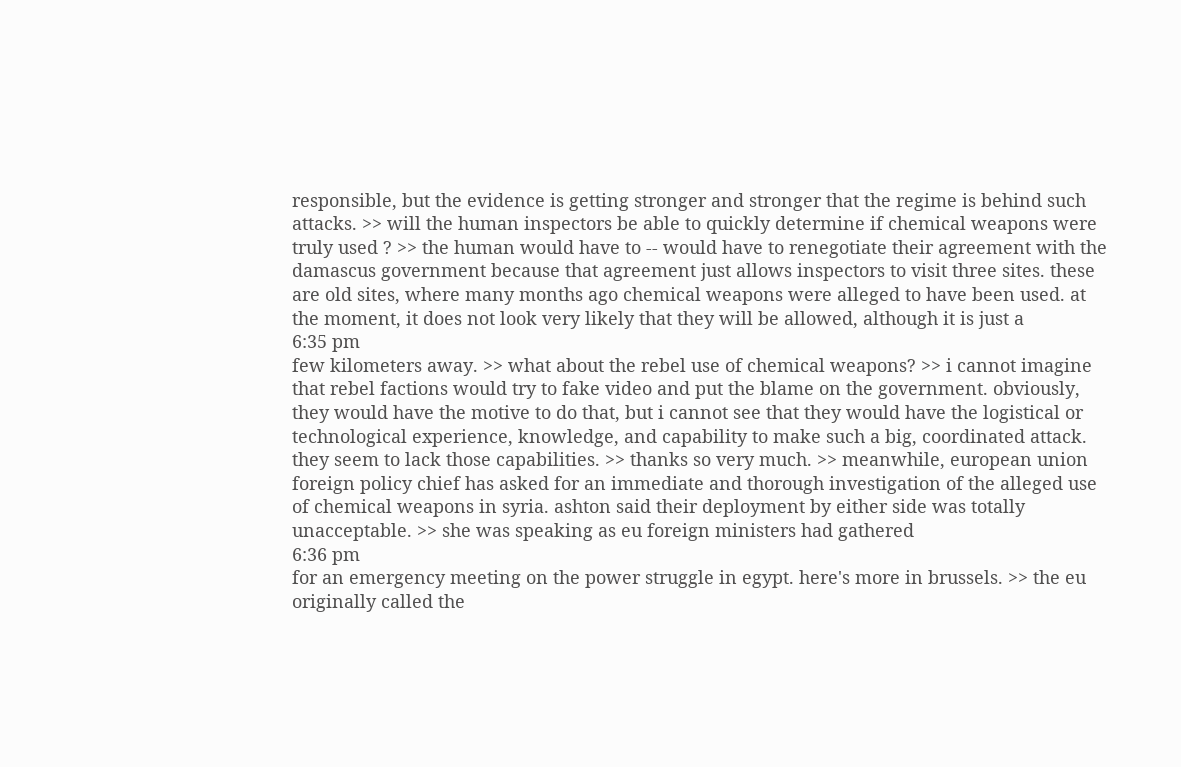responsible, but the evidence is getting stronger and stronger that the regime is behind such attacks. >> will the human inspectors be able to quickly determine if chemical weapons were truly used ? >> the human would have to -- would have to renegotiate their agreement with the damascus government because that agreement just allows inspectors to visit three sites. these are old sites, where many months ago chemical weapons were alleged to have been used. at the moment, it does not look very likely that they will be allowed, although it is just a
6:35 pm
few kilometers away. >> what about the rebel use of chemical weapons? >> i cannot imagine that rebel factions would try to fake video and put the blame on the government. obviously, they would have the motive to do that, but i cannot see that they would have the logistical or technological experience, knowledge, and capability to make such a big, coordinated attack. they seem to lack those capabilities. >> thanks so very much. >> meanwhile, european union foreign policy chief has asked for an immediate and thorough investigation of the alleged use of chemical weapons in syria. ashton said their deployment by either side was totally unacceptable. >> she was speaking as eu foreign ministers had gathered
6:36 pm
for an emergency meeting on the power struggle in egypt. here's more in brussels. >> the eu originally called the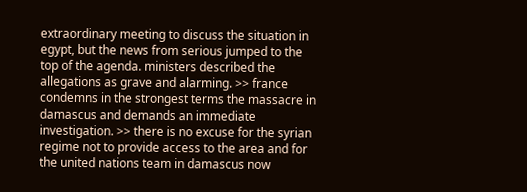extraordinary meeting to discuss the situation in egypt, but the news from serious jumped to the top of the agenda. ministers described the allegations as grave and alarming. >> france condemns in the strongest terms the massacre in damascus and demands an immediate investigation. >> there is no excuse for the syrian regime not to provide access to the area and for the united nations team in damascus now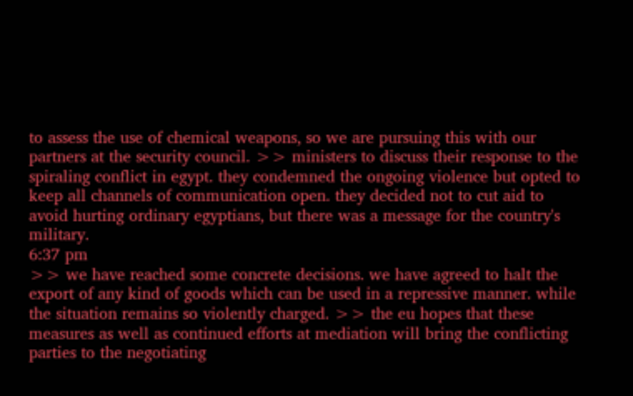to assess the use of chemical weapons, so we are pursuing this with our partners at the security council. >> ministers to discuss their response to the spiraling conflict in egypt. they condemned the ongoing violence but opted to keep all channels of communication open. they decided not to cut aid to avoid hurting ordinary egyptians, but there was a message for the country's military.
6:37 pm
>> we have reached some concrete decisions. we have agreed to halt the export of any kind of goods which can be used in a repressive manner. while the situation remains so violently charged. >> the eu hopes that these measures as well as continued efforts at mediation will bring the conflicting parties to the negotiating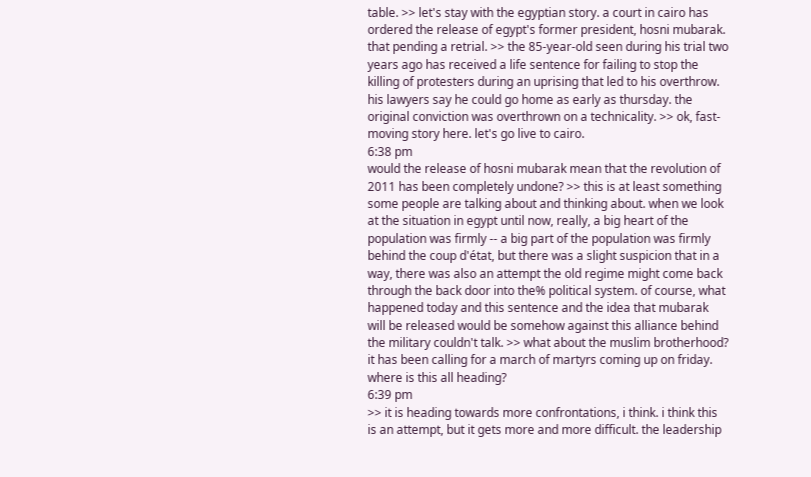table. >> let's stay with the egyptian story. a court in cairo has ordered the release of egypt's former president, hosni mubarak. that pending a retrial. >> the 85-year-old seen during his trial two years ago has received a life sentence for failing to stop the killing of protesters during an uprising that led to his overthrow. his lawyers say he could go home as early as thursday. the original conviction was overthrown on a technicality. >> ok, fast-moving story here. let's go live to cairo.
6:38 pm
would the release of hosni mubarak mean that the revolution of 2011 has been completely undone? >> this is at least something some people are talking about and thinking about. when we look at the situation in egypt until now, really, a big heart of the population was firmly -- a big part of the population was firmly behind the coup d'état, but there was a slight suspicion that in a way, there was also an attempt the old regime might come back through the back door into the% political system. of course, what happened today and this sentence and the idea that mubarak will be released would be somehow against this alliance behind the military couldn't talk. >> what about the muslim brotherhood? it has been calling for a march of martyrs coming up on friday. where is this all heading?
6:39 pm
>> it is heading towards more confrontations, i think. i think this is an attempt, but it gets more and more difficult. the leadership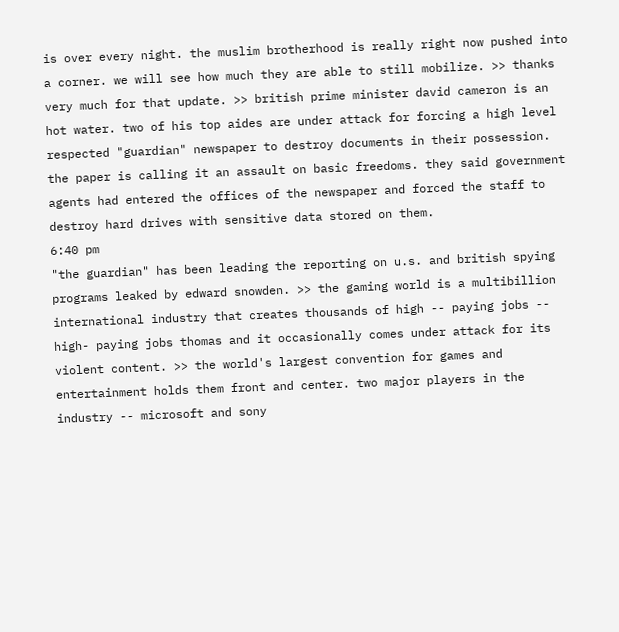is over every night. the muslim brotherhood is really right now pushed into a corner. we will see how much they are able to still mobilize. >> thanks very much for that update. >> british prime minister david cameron is an hot water. two of his top aides are under attack for forcing a high level respected "guardian" newspaper to destroy documents in their possession. the paper is calling it an assault on basic freedoms. they said government agents had entered the offices of the newspaper and forced the staff to destroy hard drives with sensitive data stored on them.
6:40 pm
"the guardian" has been leading the reporting on u.s. and british spying programs leaked by edward snowden. >> the gaming world is a multibillion international industry that creates thousands of high -- paying jobs -- high- paying jobs thomas and it occasionally comes under attack for its violent content. >> the world's largest convention for games and entertainment holds them front and center. two major players in the industry -- microsoft and sony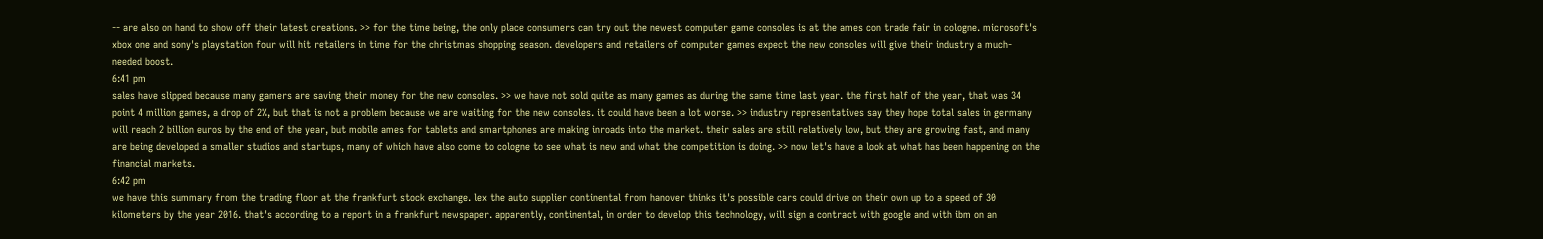-- are also on hand to show off their latest creations. >> for the time being, the only place consumers can try out the newest computer game consoles is at the ames con trade fair in cologne. microsoft's xbox one and sony's playstation four will hit retailers in time for the christmas shopping season. developers and retailers of computer games expect the new consoles will give their industry a much-needed boost.
6:41 pm
sales have slipped because many gamers are saving their money for the new consoles. >> we have not sold quite as many games as during the same time last year. the first half of the year, that was 34 point 4 million games, a drop of 2%, but that is not a problem because we are waiting for the new consoles. it could have been a lot worse. >> industry representatives say they hope total sales in germany will reach 2 billion euros by the end of the year, but mobile ames for tablets and smartphones are making inroads into the market. their sales are still relatively low, but they are growing fast, and many are being developed a smaller studios and startups, many of which have also come to cologne to see what is new and what the competition is doing. >> now let's have a look at what has been happening on the financial markets.
6:42 pm
we have this summary from the trading floor at the frankfurt stock exchange. lex the auto supplier continental from hanover thinks it's possible cars could drive on their own up to a speed of 30 kilometers by the year 2016. that's according to a report in a frankfurt newspaper. apparently, continental, in order to develop this technology, will sign a contract with google and with ibm on an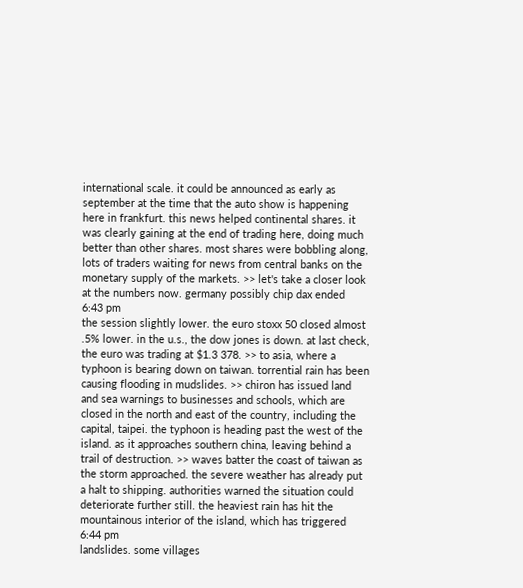international scale. it could be announced as early as september at the time that the auto show is happening here in frankfurt. this news helped continental shares. it was clearly gaining at the end of trading here, doing much better than other shares. most shares were bobbling along, lots of traders waiting for news from central banks on the monetary supply of the markets. >> let's take a closer look at the numbers now. germany possibly chip dax ended
6:43 pm
the session slightly lower. the euro stoxx 50 closed almost .5% lower. in the u.s., the dow jones is down. at last check, the euro was trading at $1.3 378. >> to asia, where a typhoon is bearing down on taiwan. torrential rain has been causing flooding in mudslides. >> chiron has issued land and sea warnings to businesses and schools, which are closed in the north and east of the country, including the capital, taipei. the typhoon is heading past the west of the island. as it approaches southern china, leaving behind a trail of destruction. >> waves batter the coast of taiwan as the storm approached. the severe weather has already put a halt to shipping. authorities warned the situation could deteriorate further still. the heaviest rain has hit the mountainous interior of the island, which has triggered
6:44 pm
landslides. some villages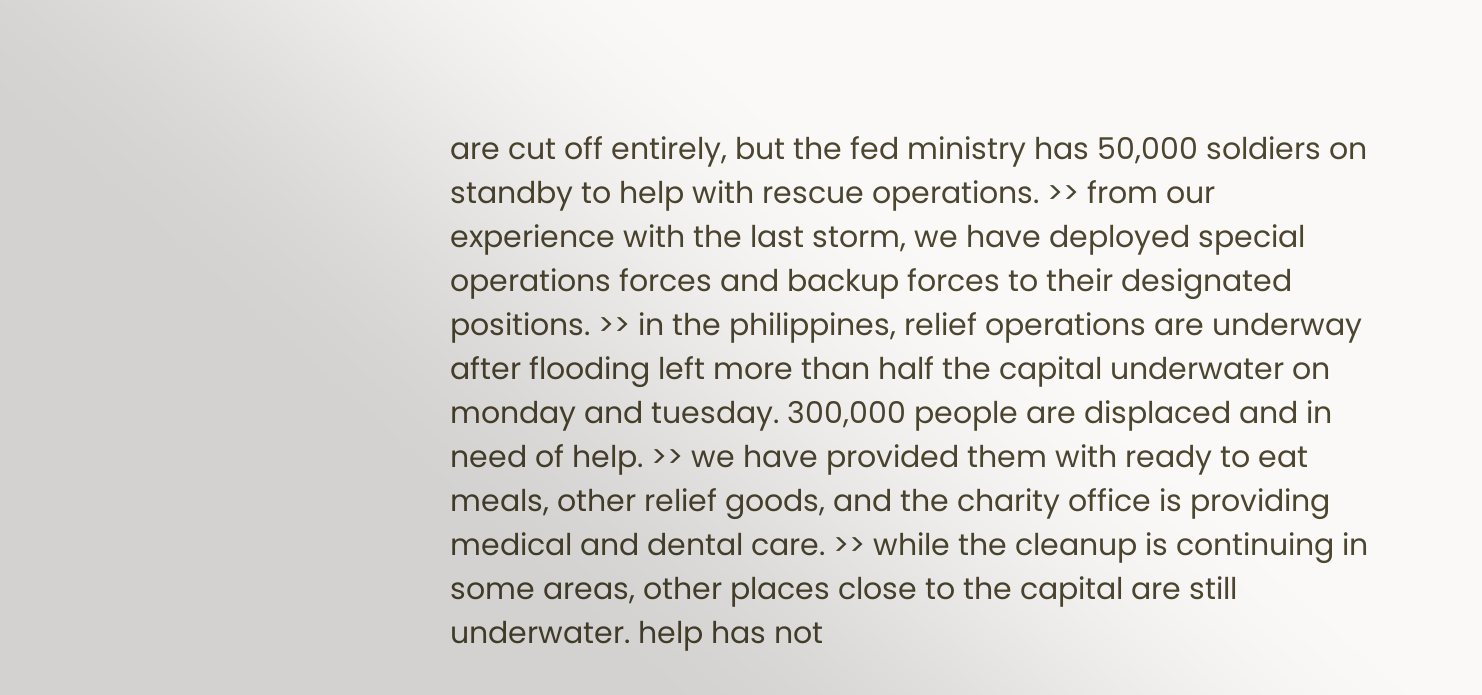are cut off entirely, but the fed ministry has 50,000 soldiers on standby to help with rescue operations. >> from our experience with the last storm, we have deployed special operations forces and backup forces to their designated positions. >> in the philippines, relief operations are underway after flooding left more than half the capital underwater on monday and tuesday. 300,000 people are displaced and in need of help. >> we have provided them with ready to eat meals, other relief goods, and the charity office is providing medical and dental care. >> while the cleanup is continuing in some areas, other places close to the capital are still underwater. help has not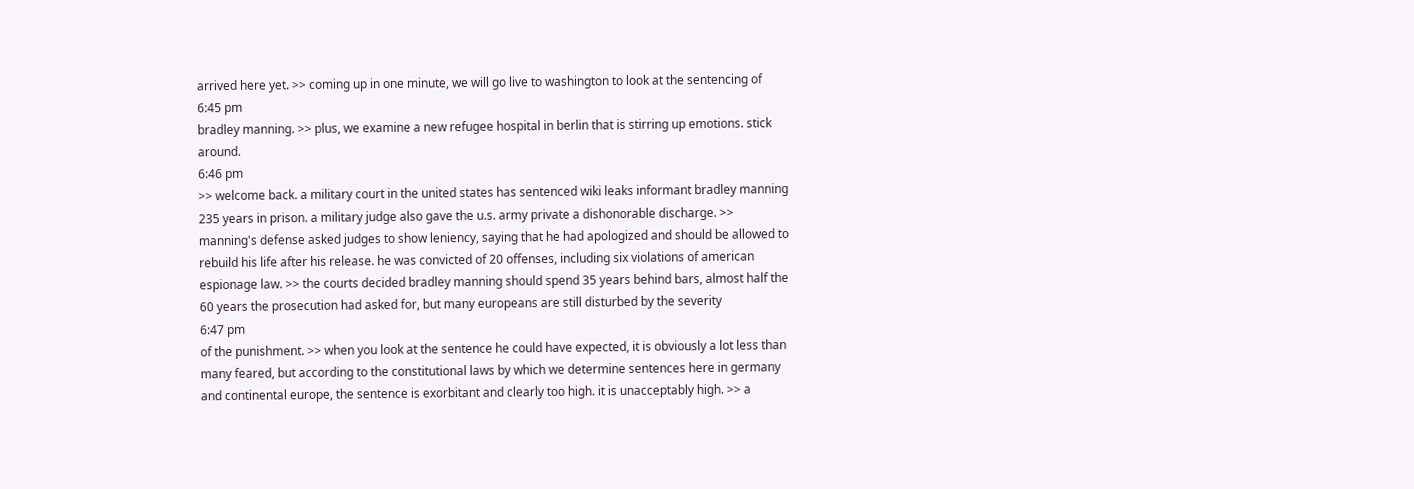arrived here yet. >> coming up in one minute, we will go live to washington to look at the sentencing of
6:45 pm
bradley manning. >> plus, we examine a new refugee hospital in berlin that is stirring up emotions. stick around.
6:46 pm
>> welcome back. a military court in the united states has sentenced wiki leaks informant bradley manning 235 years in prison. a military judge also gave the u.s. army private a dishonorable discharge. >> manning's defense asked judges to show leniency, saying that he had apologized and should be allowed to rebuild his life after his release. he was convicted of 20 offenses, including six violations of american espionage law. >> the courts decided bradley manning should spend 35 years behind bars, almost half the 60 years the prosecution had asked for, but many europeans are still disturbed by the severity
6:47 pm
of the punishment. >> when you look at the sentence he could have expected, it is obviously a lot less than many feared, but according to the constitutional laws by which we determine sentences here in germany and continental europe, the sentence is exorbitant and clearly too high. it is unacceptably high. >> a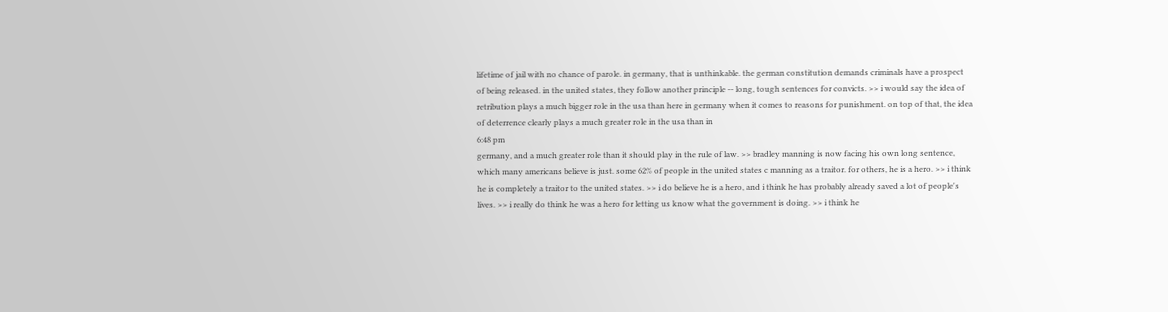lifetime of jail with no chance of parole. in germany, that is unthinkable. the german constitution demands criminals have a prospect of being released. in the united states, they follow another principle -- long, tough sentences for convicts. >> i would say the idea of retribution plays a much bigger role in the usa than here in germany when it comes to reasons for punishment. on top of that, the idea of deterrence clearly plays a much greater role in the usa than in
6:48 pm
germany, and a much greater role than it should play in the rule of law. >> bradley manning is now facing his own long sentence, which many americans believe is just. some 62% of people in the united states c manning as a traitor. for others, he is a hero. >> i think he is completely a traitor to the united states. >> i do believe he is a hero, and i think he has probably already saved a lot of people's lives. >> i really do think he was a hero for letting us know what the government is doing. >> i think he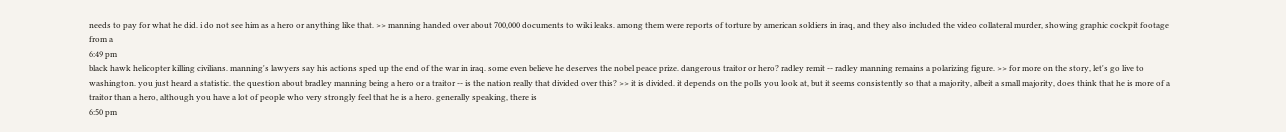needs to pay for what he did. i do not see him as a hero or anything like that. >> manning handed over about 700,000 documents to wiki leaks. among them were reports of torture by american soldiers in iraq, and they also included the video collateral murder, showing graphic cockpit footage from a
6:49 pm
black hawk helicopter killing civilians. manning's lawyers say his actions sped up the end of the war in iraq. some even believe he deserves the nobel peace prize. dangerous traitor or hero? radley remit -- radley manning remains a polarizing figure. >> for more on the story, let's go live to washington. you just heard a statistic. the question about bradley manning being a hero or a traitor -- is the nation really that divided over this? >> it is divided. it depends on the polls you look at, but it seems consistently so that a majority, albeit a small majority, does think that he is more of a traitor than a hero, although you have a lot of people who very strongly feel that he is a hero. generally speaking, there is
6:50 pm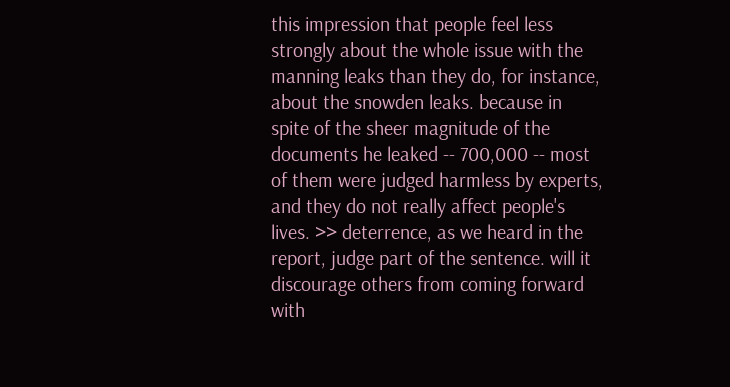this impression that people feel less strongly about the whole issue with the manning leaks than they do, for instance, about the snowden leaks. because in spite of the sheer magnitude of the documents he leaked -- 700,000 -- most of them were judged harmless by experts, and they do not really affect people's lives. >> deterrence, as we heard in the report, judge part of the sentence. will it discourage others from coming forward with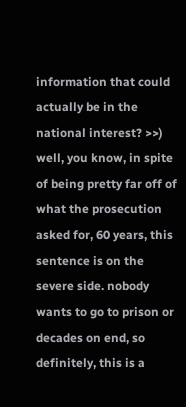information that could actually be in the national interest? >>) well, you know, in spite of being pretty far off of what the prosecution asked for, 60 years, this sentence is on the severe side. nobody wants to go to prison or decades on end, so definitely, this is a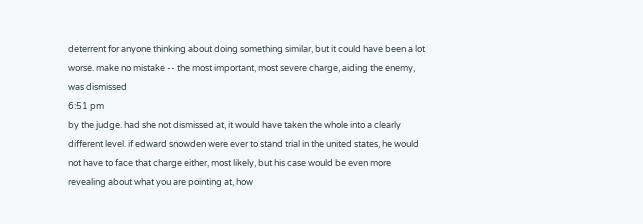deterrent for anyone thinking about doing something similar, but it could have been a lot worse. make no mistake -- the most important, most severe charge, aiding the enemy, was dismissed
6:51 pm
by the judge. had she not dismissed at, it would have taken the whole into a clearly different level. if edward snowden were ever to stand trial in the united states, he would not have to face that charge either, most likely, but his case would be even more revealing about what you are pointing at, how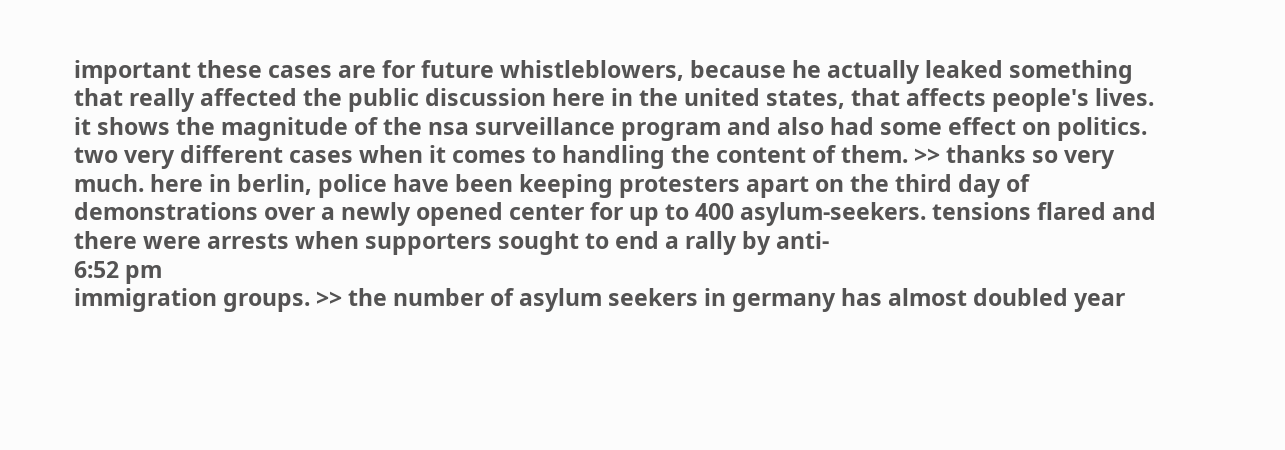important these cases are for future whistleblowers, because he actually leaked something that really affected the public discussion here in the united states, that affects people's lives. it shows the magnitude of the nsa surveillance program and also had some effect on politics. two very different cases when it comes to handling the content of them. >> thanks so very much. here in berlin, police have been keeping protesters apart on the third day of demonstrations over a newly opened center for up to 400 asylum-seekers. tensions flared and there were arrests when supporters sought to end a rally by anti-
6:52 pm
immigration groups. >> the number of asylum seekers in germany has almost doubled year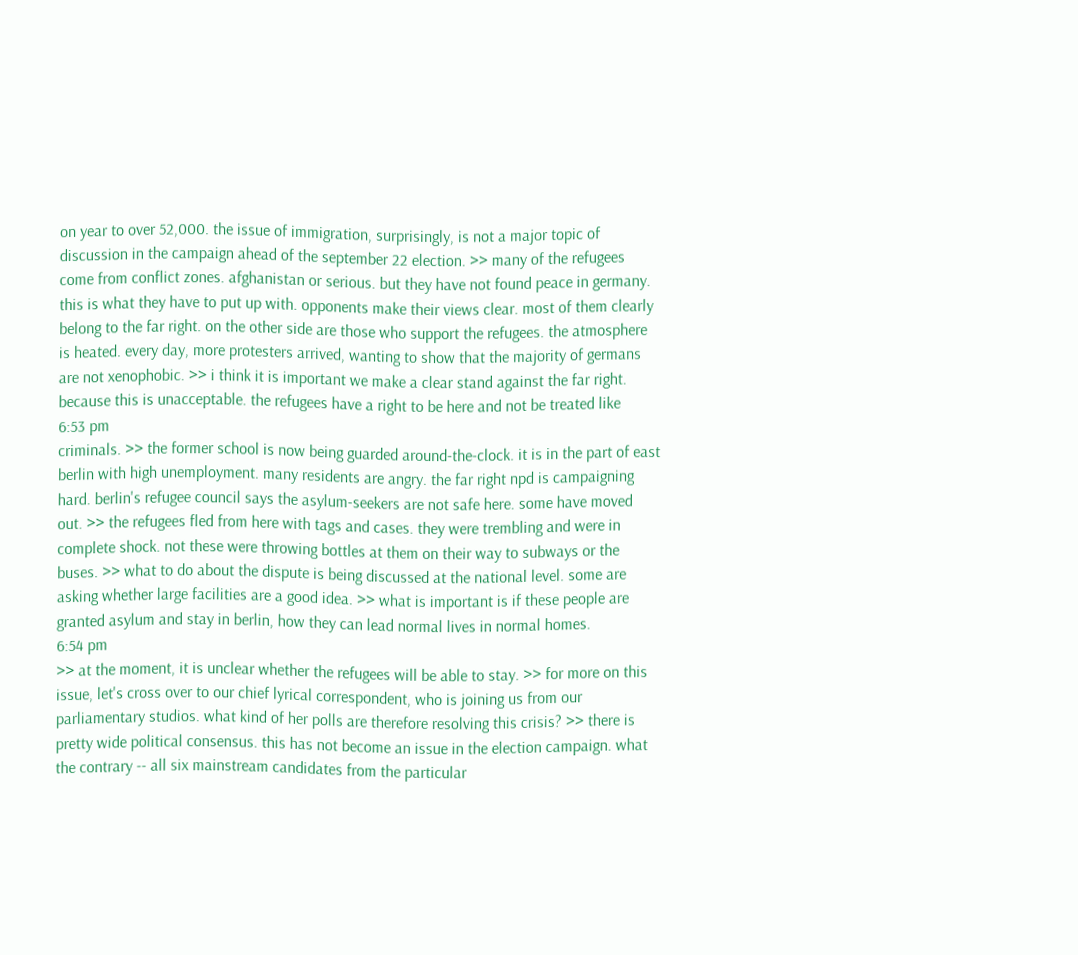on year to over 52,000. the issue of immigration, surprisingly, is not a major topic of discussion in the campaign ahead of the september 22 election. >> many of the refugees come from conflict zones. afghanistan or serious. but they have not found peace in germany. this is what they have to put up with. opponents make their views clear. most of them clearly belong to the far right. on the other side are those who support the refugees. the atmosphere is heated. every day, more protesters arrived, wanting to show that the majority of germans are not xenophobic. >> i think it is important we make a clear stand against the far right. because this is unacceptable. the refugees have a right to be here and not be treated like
6:53 pm
criminals. >> the former school is now being guarded around-the-clock. it is in the part of east berlin with high unemployment. many residents are angry. the far right npd is campaigning hard. berlin's refugee council says the asylum-seekers are not safe here. some have moved out. >> the refugees fled from here with tags and cases. they were trembling and were in complete shock. not these were throwing bottles at them on their way to subways or the buses. >> what to do about the dispute is being discussed at the national level. some are asking whether large facilities are a good idea. >> what is important is if these people are granted asylum and stay in berlin, how they can lead normal lives in normal homes.
6:54 pm
>> at the moment, it is unclear whether the refugees will be able to stay. >> for more on this issue, let's cross over to our chief lyrical correspondent, who is joining us from our parliamentary studios. what kind of her polls are therefore resolving this crisis? >> there is pretty wide political consensus. this has not become an issue in the election campaign. what the contrary -- all six mainstream candidates from the particular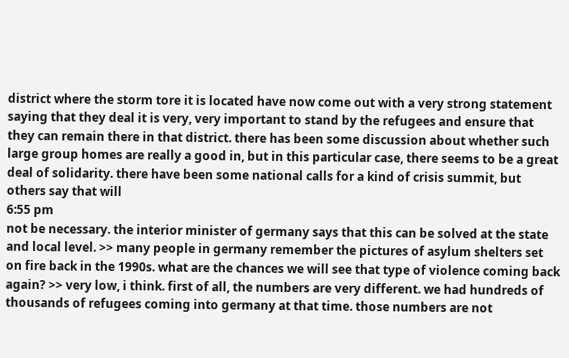district where the storm tore it is located have now come out with a very strong statement saying that they deal it is very, very important to stand by the refugees and ensure that they can remain there in that district. there has been some discussion about whether such large group homes are really a good in, but in this particular case, there seems to be a great deal of solidarity. there have been some national calls for a kind of crisis summit, but others say that will
6:55 pm
not be necessary. the interior minister of germany says that this can be solved at the state and local level. >> many people in germany remember the pictures of asylum shelters set on fire back in the 1990s. what are the chances we will see that type of violence coming back again? >> very low, i think. first of all, the numbers are very different. we had hundreds of thousands of refugees coming into germany at that time. those numbers are not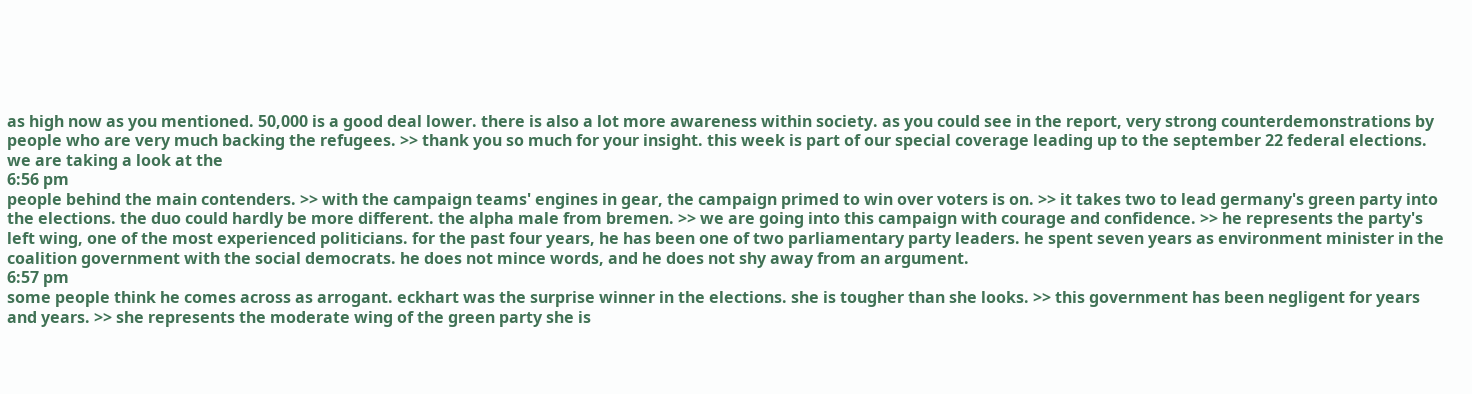as high now as you mentioned. 50,000 is a good deal lower. there is also a lot more awareness within society. as you could see in the report, very strong counterdemonstrations by people who are very much backing the refugees. >> thank you so much for your insight. this week is part of our special coverage leading up to the september 22 federal elections. we are taking a look at the
6:56 pm
people behind the main contenders. >> with the campaign teams' engines in gear, the campaign primed to win over voters is on. >> it takes two to lead germany's green party into the elections. the duo could hardly be more different. the alpha male from bremen. >> we are going into this campaign with courage and confidence. >> he represents the party's left wing, one of the most experienced politicians. for the past four years, he has been one of two parliamentary party leaders. he spent seven years as environment minister in the coalition government with the social democrats. he does not mince words, and he does not shy away from an argument.
6:57 pm
some people think he comes across as arrogant. eckhart was the surprise winner in the elections. she is tougher than she looks. >> this government has been negligent for years and years. >> she represents the moderate wing of the green party she is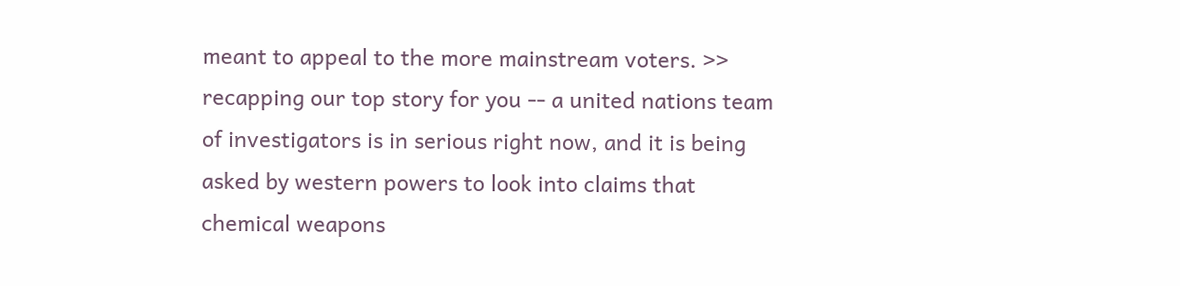meant to appeal to the more mainstream voters. >> recapping our top story for you -- a united nations team of investigators is in serious right now, and it is being asked by western powers to look into claims that chemical weapons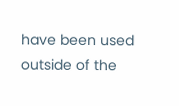have been used outside of the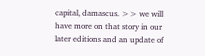capital, damascus. >> we will have more on that story in our later editions and an update of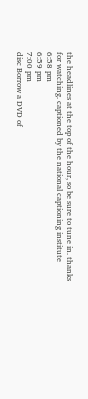the headlines at the top of the hour, so be sure to tune in. thanks for watching. captioned by the national captioning institute
6:58 pm
6:59 pm
7:00 pm
disc Borrow a DVD of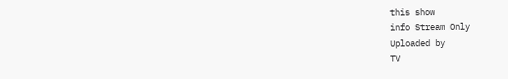this show
info Stream Only
Uploaded by
TV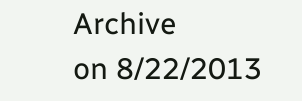Archive
on 8/22/2013